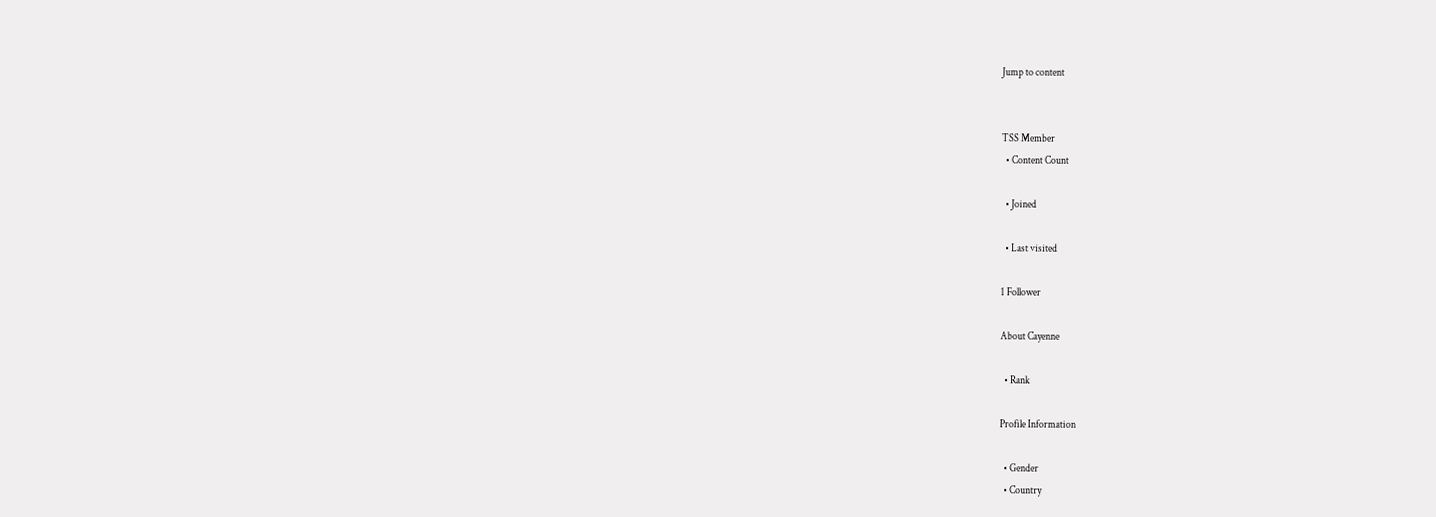Jump to content


TSS Member
  • Content Count

  • Joined

  • Last visited

1 Follower

About Cayenne

  • Rank

Profile Information

  • Gender
  • Country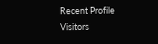Recent Profile Visitors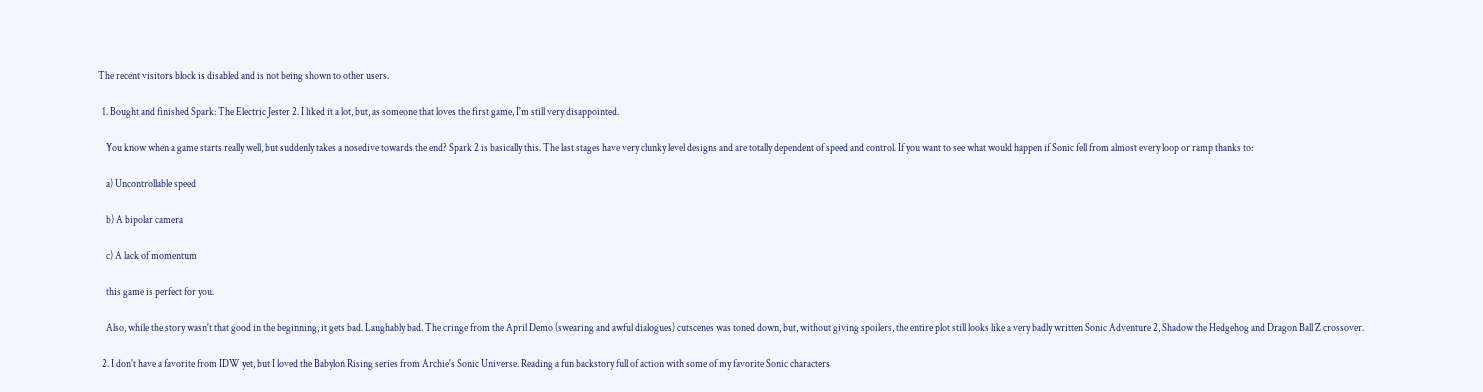The recent visitors block is disabled and is not being shown to other users.

  1. Bought and finished Spark: The Electric Jester 2. I liked it a lot, but, as someone that loves the first game, I'm still very disappointed.

    You know when a game starts really well, but suddenly takes a nosedive towards the end? Spark 2 is basically this. The last stages have very clunky level designs and are totally dependent of speed and control. If you want to see what would happen if Sonic fell from almost every loop or ramp thanks to:

    a) Uncontrollable speed

    b) A bipolar camera

    c) A lack of momentum

    this game is perfect for you.

    Also, while the story wasn't that good in the beginning, it gets bad. Laughably bad. The cringe from the April Demo (swearing and awful dialogues) cutscenes was toned down, but, without giving spoilers, the entire plot still looks like a very badly written Sonic Adventure 2, Shadow the Hedgehog and Dragon Ball Z crossover.

  2. I don't have a favorite from IDW yet, but I loved the Babylon Rising series from Archie's Sonic Universe. Reading a fun backstory full of action with some of my favorite Sonic characters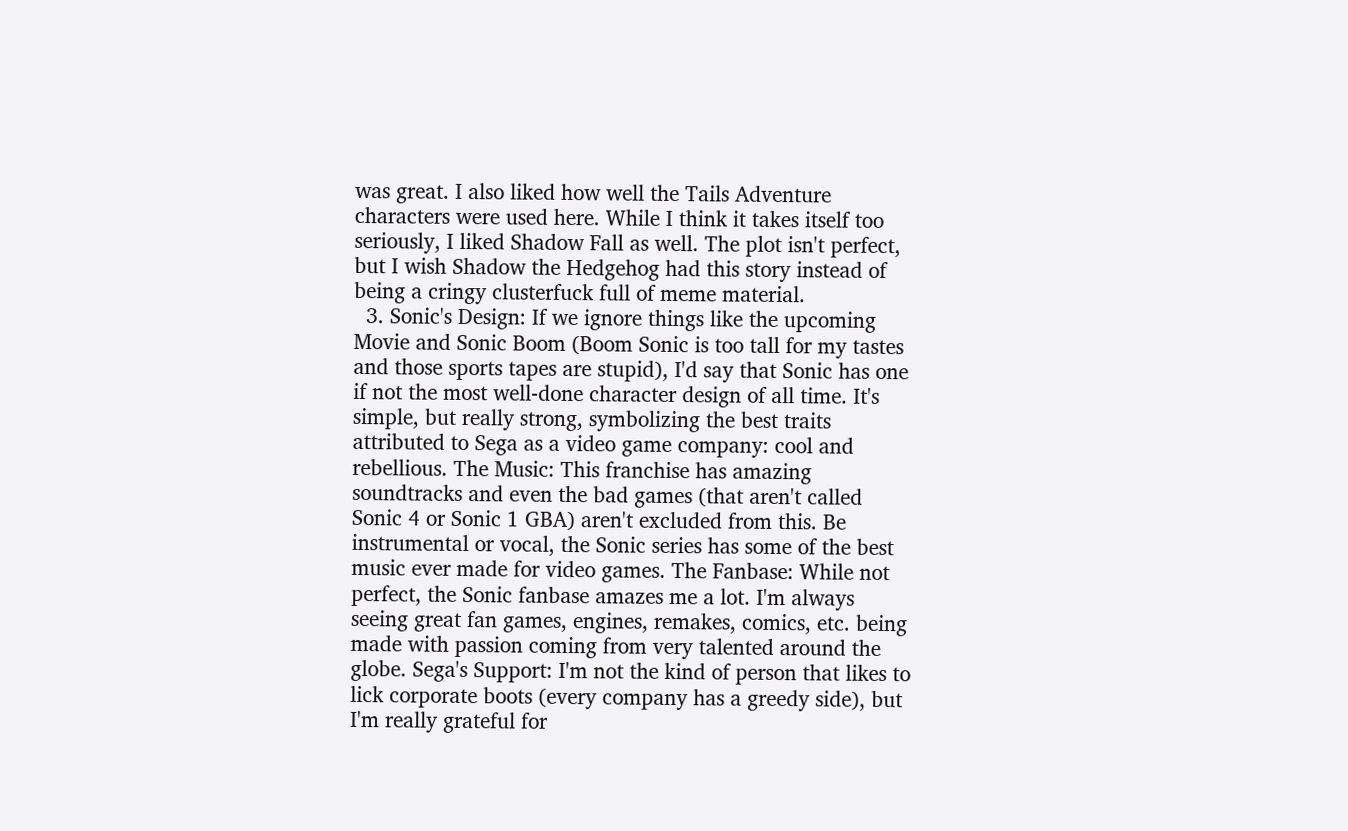was great. I also liked how well the Tails Adventure characters were used here. While I think it takes itself too seriously, I liked Shadow Fall as well. The plot isn't perfect, but I wish Shadow the Hedgehog had this story instead of being a cringy clusterfuck full of meme material.
  3. Sonic's Design: If we ignore things like the upcoming Movie and Sonic Boom (Boom Sonic is too tall for my tastes and those sports tapes are stupid), I'd say that Sonic has one if not the most well-done character design of all time. It's simple, but really strong, symbolizing the best traits attributed to Sega as a video game company: cool and rebellious. The Music: This franchise has amazing soundtracks and even the bad games (that aren't called Sonic 4 or Sonic 1 GBA) aren't excluded from this. Be instrumental or vocal, the Sonic series has some of the best music ever made for video games. The Fanbase: While not perfect, the Sonic fanbase amazes me a lot. I'm always seeing great fan games, engines, remakes, comics, etc. being made with passion coming from very talented around the globe. Sega's Support: I'm not the kind of person that likes to lick corporate boots (every company has a greedy side), but I'm really grateful for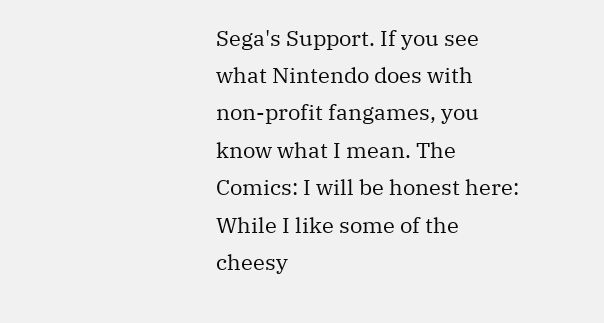Sega's Support. If you see what Nintendo does with non-profit fangames, you know what I mean. The Comics: I will be honest here: While I like some of the cheesy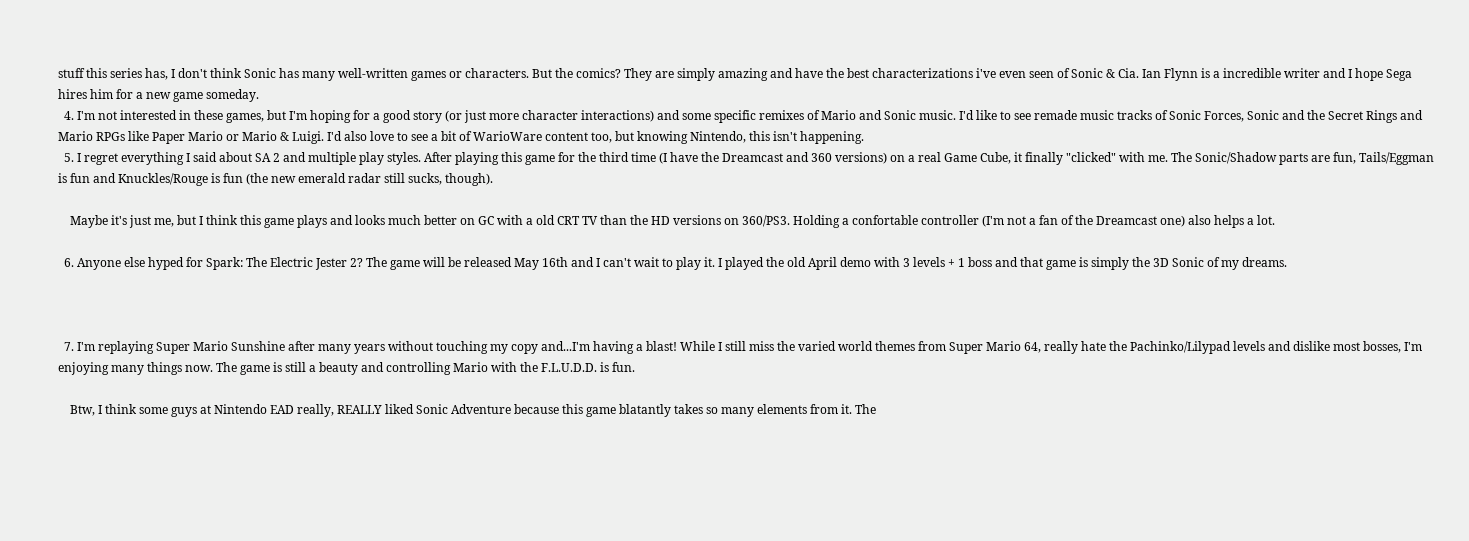stuff this series has, I don't think Sonic has many well-written games or characters. But the comics? They are simply amazing and have the best characterizations i've even seen of Sonic & Cia. Ian Flynn is a incredible writer and I hope Sega hires him for a new game someday.
  4. I'm not interested in these games, but I'm hoping for a good story (or just more character interactions) and some specific remixes of Mario and Sonic music. I'd like to see remade music tracks of Sonic Forces, Sonic and the Secret Rings and Mario RPGs like Paper Mario or Mario & Luigi. I'd also love to see a bit of WarioWare content too, but knowing Nintendo, this isn't happening.
  5. I regret everything I said about SA 2 and multiple play styles. After playing this game for the third time (I have the Dreamcast and 360 versions) on a real Game Cube, it finally "clicked" with me. The Sonic/Shadow parts are fun, Tails/Eggman is fun and Knuckles/Rouge is fun (the new emerald radar still sucks, though).

    Maybe it's just me, but I think this game plays and looks much better on GC with a old CRT TV than the HD versions on 360/PS3. Holding a confortable controller (I'm not a fan of the Dreamcast one) also helps a lot.

  6. Anyone else hyped for Spark: The Electric Jester 2? The game will be released May 16th and I can't wait to play it. I played the old April demo with 3 levels + 1 boss and that game is simply the 3D Sonic of my dreams.



  7. I'm replaying Super Mario Sunshine after many years without touching my copy and...I'm having a blast! While I still miss the varied world themes from Super Mario 64, really hate the Pachinko/Lilypad levels and dislike most bosses, I'm enjoying many things now. The game is still a beauty and controlling Mario with the F.L.U.D.D. is fun.

    Btw, I think some guys at Nintendo EAD really, REALLY liked Sonic Adventure because this game blatantly takes so many elements from it. The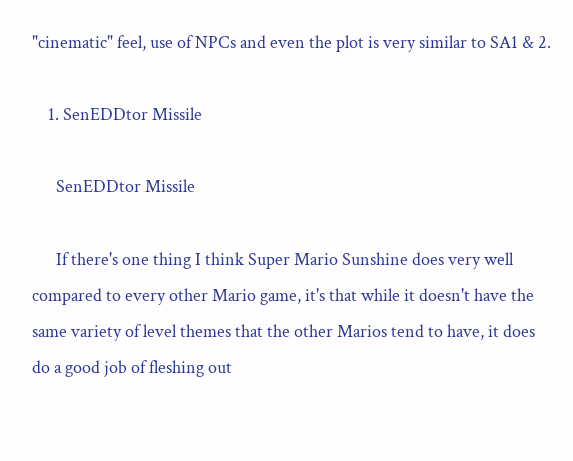"cinematic" feel, use of NPCs and even the plot is very similar to SA1 & 2.

    1. SenEDDtor Missile

      SenEDDtor Missile

      If there's one thing I think Super Mario Sunshine does very well compared to every other Mario game, it's that while it doesn't have the same variety of level themes that the other Marios tend to have, it does do a good job of fleshing out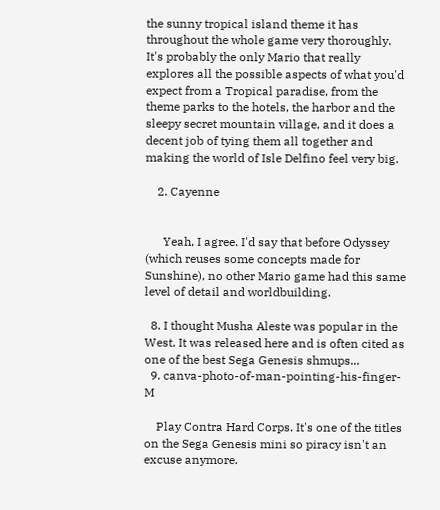the sunny tropical island theme it has throughout the whole game very thoroughly. It's probably the only Mario that really explores all the possible aspects of what you'd expect from a Tropical paradise, from the theme parks to the hotels, the harbor and the sleepy secret mountain village, and it does a decent job of tying them all together and making the world of Isle Delfino feel very big.

    2. Cayenne


      Yeah, I agree. I'd say that before Odyssey (which reuses some concepts made for Sunshine), no other Mario game had this same level of detail and worldbuilding.

  8. I thought Musha Aleste was popular in the West. It was released here and is often cited as one of the best Sega Genesis shmups...
  9. canva-photo-of-man-pointing-his-finger-M

    Play Contra Hard Corps. It's one of the titles on the Sega Genesis mini so piracy isn't an excuse anymore.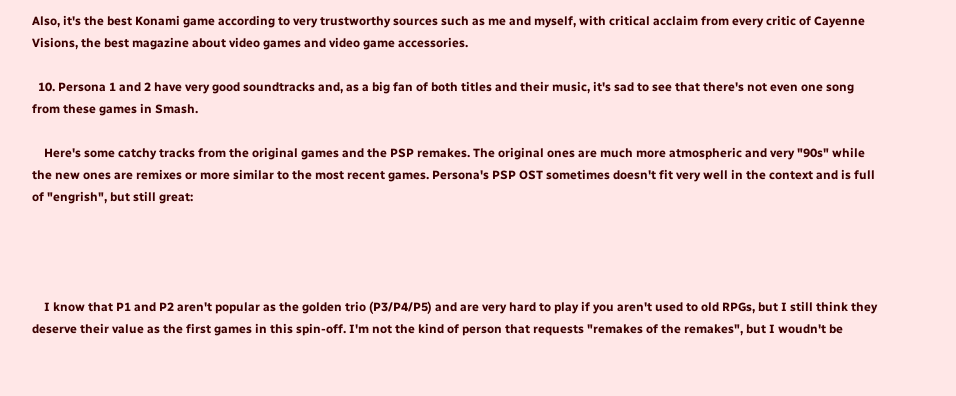Also, it's the best Konami game according to very trustworthy sources such as me and myself, with critical acclaim from every critic of Cayenne Visions, the best magazine about video games and video game accessories.

  10. Persona 1 and 2 have very good soundtracks and, as a big fan of both titles and their music, it's sad to see that there's not even one song from these games in Smash.

    Here's some catchy tracks from the original games and the PSP remakes. The original ones are much more atmospheric and very "90s" while the new ones are remixes or more similar to the most recent games. Persona's PSP OST sometimes doesn't fit very well in the context and is full of "engrish", but still great:




    I know that P1 and P2 aren't popular as the golden trio (P3/P4/P5) and are very hard to play if you aren't used to old RPGs, but I still think they deserve their value as the first games in this spin-off. I'm not the kind of person that requests "remakes of the remakes", but I woudn't be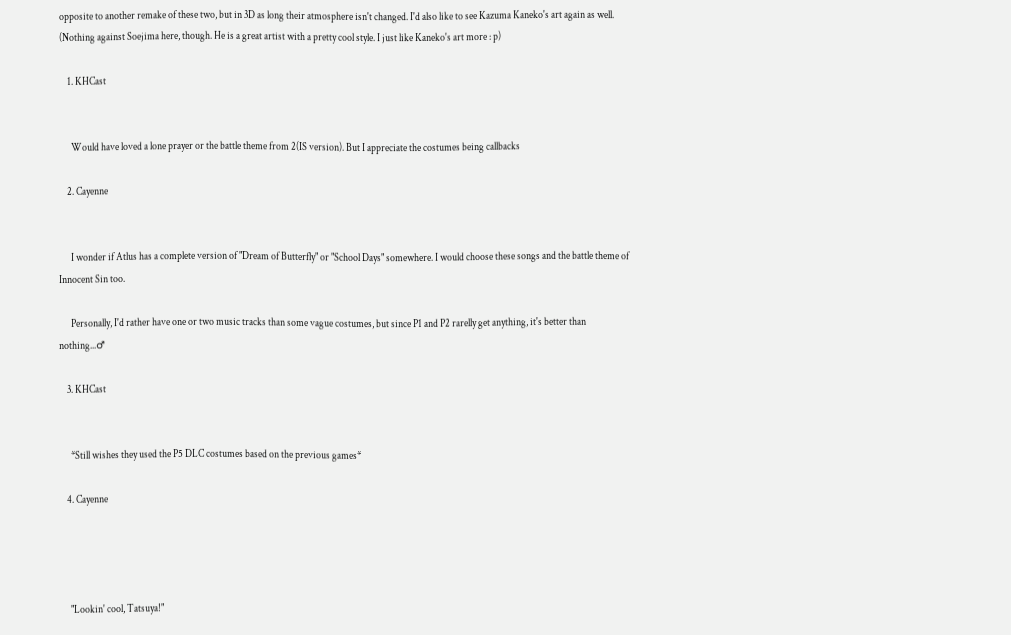opposite to another remake of these two, but in 3D as long their atmosphere isn't changed. I'd also like to see Kazuma Kaneko's art again as well. (Nothing against Soejima here, though. He is a great artist with a pretty cool style. I just like Kaneko's art more : p)

    1. KHCast


      Would have loved a lone prayer or the battle theme from 2(IS version). But I appreciate the costumes being callbacks

    2. Cayenne


      I wonder if Atlus has a complete version of "Dream of Butterfly" or "School Days" somewhere. I would choose these songs and the battle theme of Innocent Sin too.

      Personally, I'd rather have one or two music tracks than some vague costumes, but since P1 and P2 rarelly get anything, it's better than nothing...♂

    3. KHCast


      *Still wishes they used the P5 DLC costumes based on the previous games*

    4. Cayenne




      "Lookin' cool, Tatsuya!"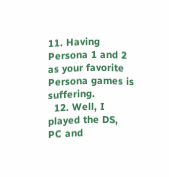11. Having Persona 1 and 2 as your favorite Persona games is suffering.
  12. Well, I played the DS, PC and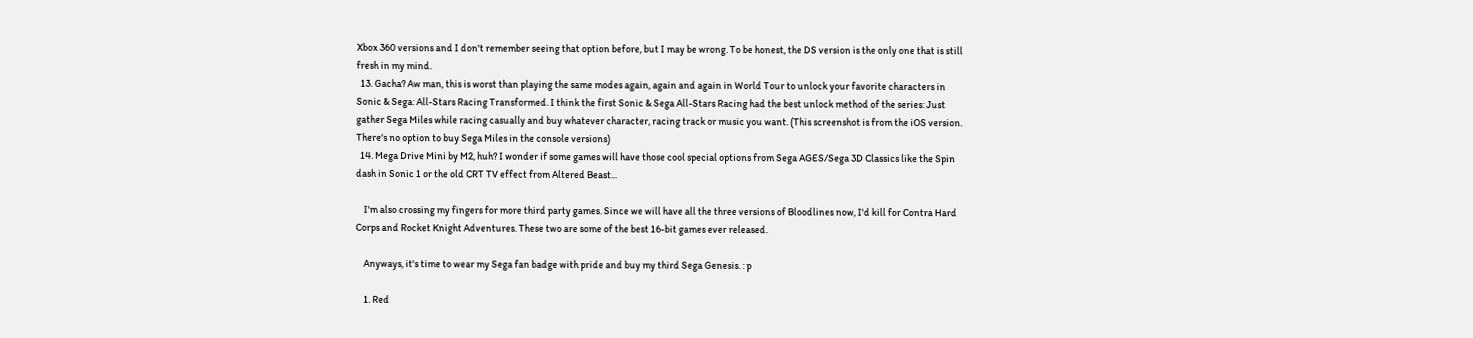Xbox 360 versions and I don't remember seeing that option before, but I may be wrong. To be honest, the DS version is the only one that is still fresh in my mind.
  13. Gacha? Aw man, this is worst than playing the same modes again, again and again in World Tour to unlock your favorite characters in Sonic & Sega: All-Stars Racing Transformed. I think the first Sonic & Sega All-Stars Racing had the best unlock method of the series: Just gather Sega Miles while racing casually and buy whatever character, racing track or music you want. (This screenshot is from the iOS version. There's no option to buy Sega Miles in the console versions)
  14. Mega Drive Mini by M2, huh? I wonder if some games will have those cool special options from Sega AGES/Sega 3D Classics like the Spin dash in Sonic 1 or the old CRT TV effect from Altered Beast...

    I'm also crossing my fingers for more third party games. Since we will have all the three versions of Bloodlines now, I'd kill for Contra Hard Corps and Rocket Knight Adventures. These two are some of the best 16-bit games ever released.

    Anyways, it's time to wear my Sega fan badge with pride and buy my third Sega Genesis. : p

    1. Red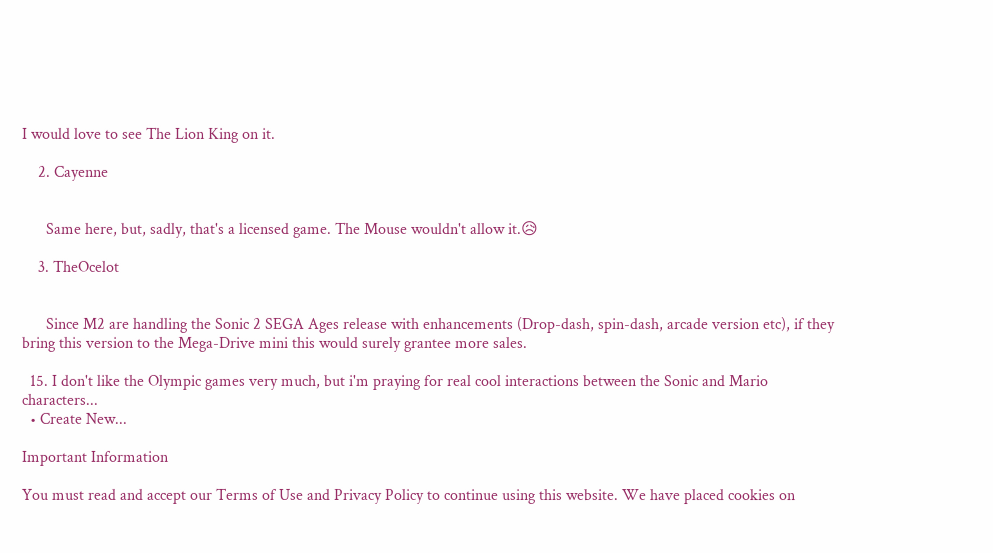I would love to see The Lion King on it.

    2. Cayenne


      Same here, but, sadly, that's a licensed game. The Mouse wouldn't allow it.😥

    3. TheOcelot


      Since M2 are handling the Sonic 2 SEGA Ages release with enhancements (Drop-dash, spin-dash, arcade version etc), if they bring this version to the Mega-Drive mini this would surely grantee more sales.

  15. I don't like the Olympic games very much, but i'm praying for real cool interactions between the Sonic and Mario characters...
  • Create New...

Important Information

You must read and accept our Terms of Use and Privacy Policy to continue using this website. We have placed cookies on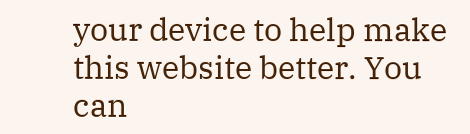your device to help make this website better. You can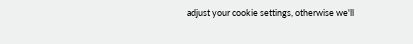adjust your cookie settings, otherwise we'll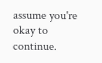assume you're okay to continue.